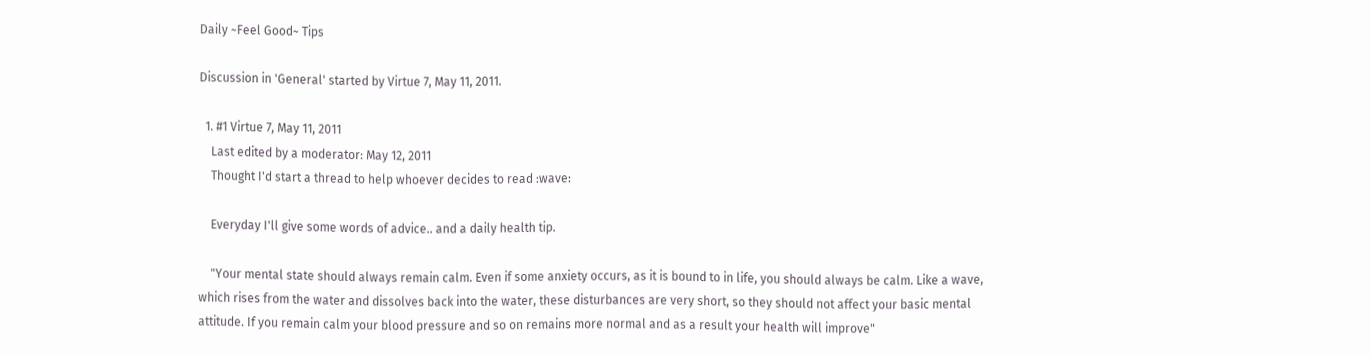Daily ~Feel Good~ Tips

Discussion in 'General' started by Virtue 7, May 11, 2011.

  1. #1 Virtue 7, May 11, 2011
    Last edited by a moderator: May 12, 2011
    Thought I'd start a thread to help whoever decides to read :wave:

    Everyday I'll give some words of advice.. and a daily health tip.

    "Your mental state should always remain calm. Even if some anxiety occurs, as it is bound to in life, you should always be calm. Like a wave, which rises from the water and dissolves back into the water, these disturbances are very short, so they should not affect your basic mental attitude. If you remain calm your blood pressure and so on remains more normal and as a result your health will improve"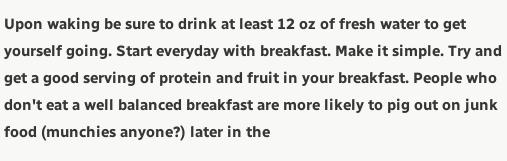Upon waking be sure to drink at least 12 oz of fresh water to get yourself going. Start everyday with breakfast. Make it simple. Try and get a good serving of protein and fruit in your breakfast. People who don't eat a well balanced breakfast are more likely to pig out on junk food (munchies anyone?) later in the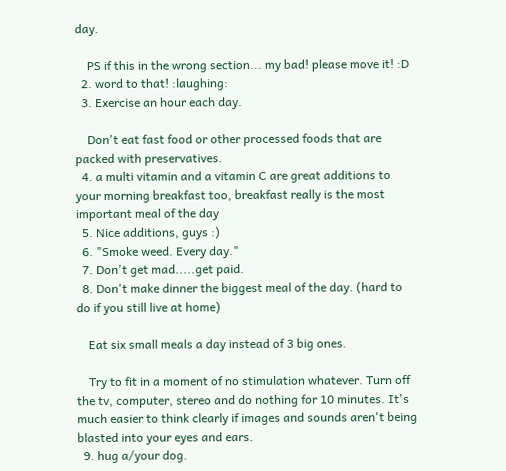day.

    PS if this in the wrong section... my bad! please move it! :D
  2. word to that! :laughing:
  3. Exercise an hour each day.

    Don't eat fast food or other processed foods that are packed with preservatives.
  4. a multi vitamin and a vitamin C are great additions to your morning breakfast too, breakfast really is the most important meal of the day
  5. Nice additions, guys :)
  6. "Smoke weed. Every day."
  7. Don't get mad.....get paid.
  8. Don't make dinner the biggest meal of the day. (hard to do if you still live at home)

    Eat six small meals a day instead of 3 big ones.

    Try to fit in a moment of no stimulation whatever. Turn off the tv, computer, stereo and do nothing for 10 minutes. It's much easier to think clearly if images and sounds aren't being blasted into your eyes and ears.
  9. hug a/your dog.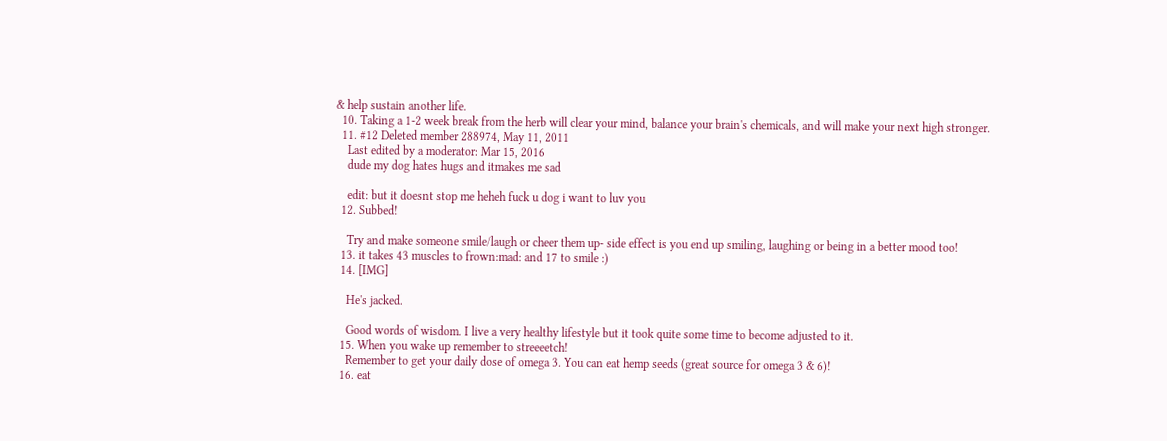& help sustain another life.
  10. Taking a 1-2 week break from the herb will clear your mind, balance your brain's chemicals, and will make your next high stronger.
  11. #12 Deleted member 288974, May 11, 2011
    Last edited by a moderator: Mar 15, 2016
    dude my dog hates hugs and itmakes me sad

    edit: but it doesnt stop me heheh fuck u dog i want to luv you
  12. Subbed!

    Try and make someone smile/laugh or cheer them up- side effect is you end up smiling, laughing or being in a better mood too!
  13. it takes 43 muscles to frown:mad: and 17 to smile :)
  14. [IMG]

    He's jacked.

    Good words of wisdom. I live a very healthy lifestyle but it took quite some time to become adjusted to it.
  15. When you wake up remember to streeeetch!
    Remember to get your daily dose of omega 3. You can eat hemp seeds (great source for omega 3 & 6)!
  16. eat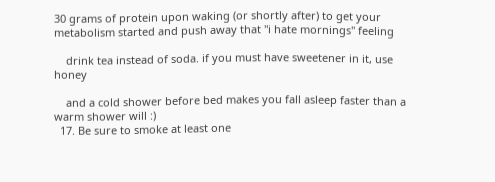30 grams of protein upon waking (or shortly after) to get your metabolism started and push away that "i hate mornings" feeling

    drink tea instead of soda. if you must have sweetener in it, use honey

    and a cold shower before bed makes you fall asleep faster than a warm shower will :)
  17. Be sure to smoke at least one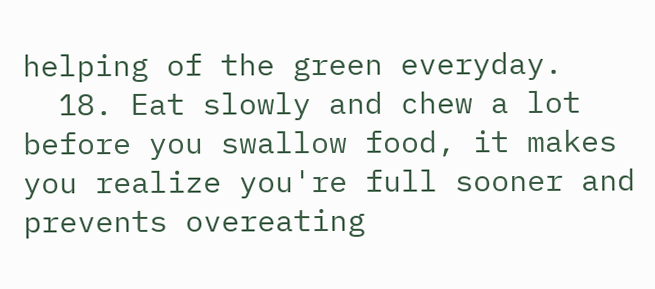helping of the green everyday.
  18. Eat slowly and chew a lot before you swallow food, it makes you realize you're full sooner and prevents overeating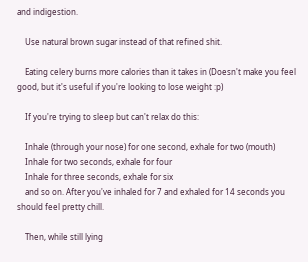and indigestion.

    Use natural brown sugar instead of that refined shit.

    Eating celery burns more calories than it takes in (Doesn't make you feel good, but it's useful if you're looking to lose weight :p)

    If you're trying to sleep but can't relax do this:

    Inhale (through your nose) for one second, exhale for two (mouth)
    Inhale for two seconds, exhale for four
    Inhale for three seconds, exhale for six
    and so on. After you've inhaled for 7 and exhaled for 14 seconds you should feel pretty chill.

    Then, while still lying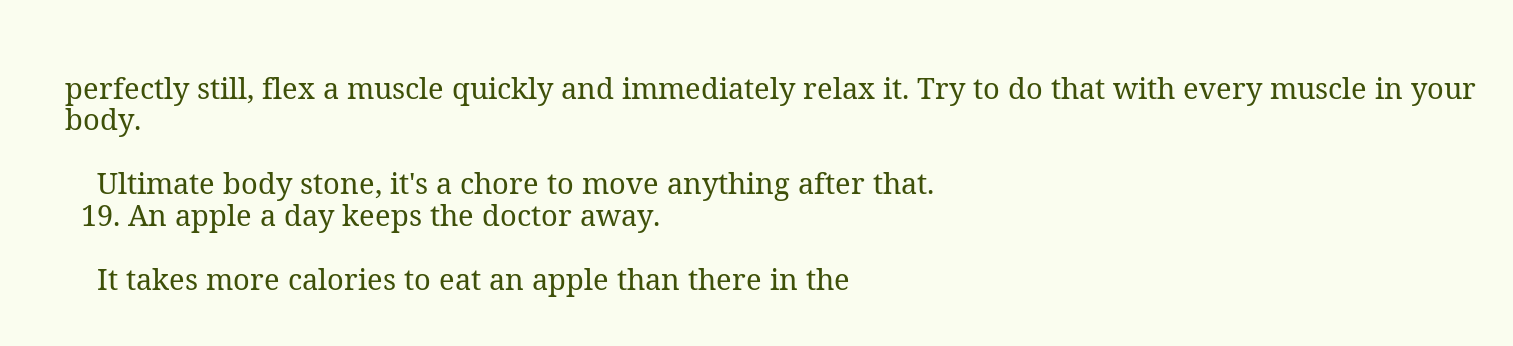perfectly still, flex a muscle quickly and immediately relax it. Try to do that with every muscle in your body.

    Ultimate body stone, it's a chore to move anything after that.
  19. An apple a day keeps the doctor away.

    It takes more calories to eat an apple than there in the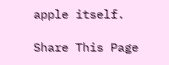apple itself.

Share This Page